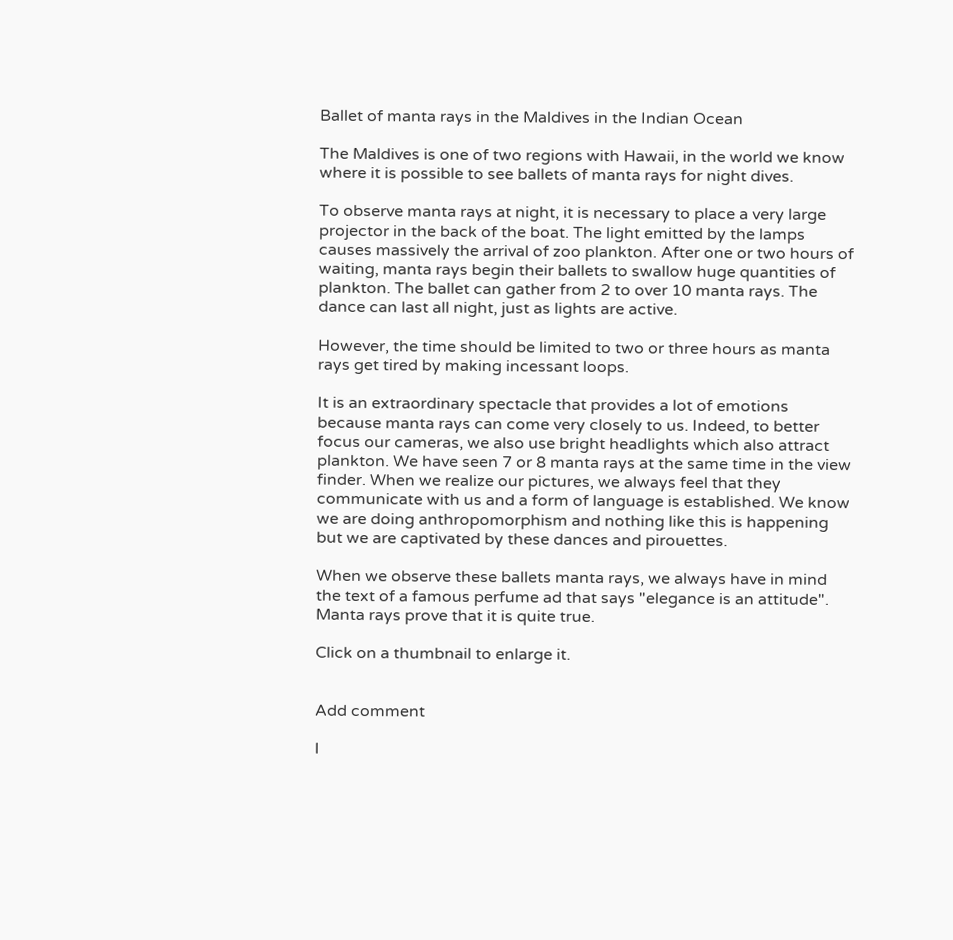Ballet of manta rays in the Maldives in the Indian Ocean

The Maldives is one of two regions with Hawaii, in the world we know where it is possible to see ballets of manta rays for night dives.

To observe manta rays at night, it is necessary to place a very large projector in the back of the boat. The light emitted by the lamps causes massively the arrival of zoo plankton. After one or two hours of waiting, manta rays begin their ballets to swallow huge quantities of plankton. The ballet can gather from 2 to over 10 manta rays. The dance can last all night, just as lights are active.

However, the time should be limited to two or three hours as manta rays get tired by making incessant loops.

It is an extraordinary spectacle that provides a lot of emotions because manta rays can come very closely to us. Indeed, to better focus our cameras, we also use bright headlights which also attract plankton. We have seen 7 or 8 manta rays at the same time in the view finder. When we realize our pictures, we always feel that they communicate with us and a form of language is established. We know we are doing anthropomorphism and nothing like this is happening but we are captivated by these dances and pirouettes.

When we observe these ballets manta rays, we always have in mind the text of a famous perfume ad that says "elegance is an attitude". Manta rays prove that it is quite true.

Click on a thumbnail to enlarge it.


Add comment

I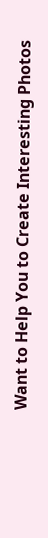Want to Help You to Create Interesting Photos